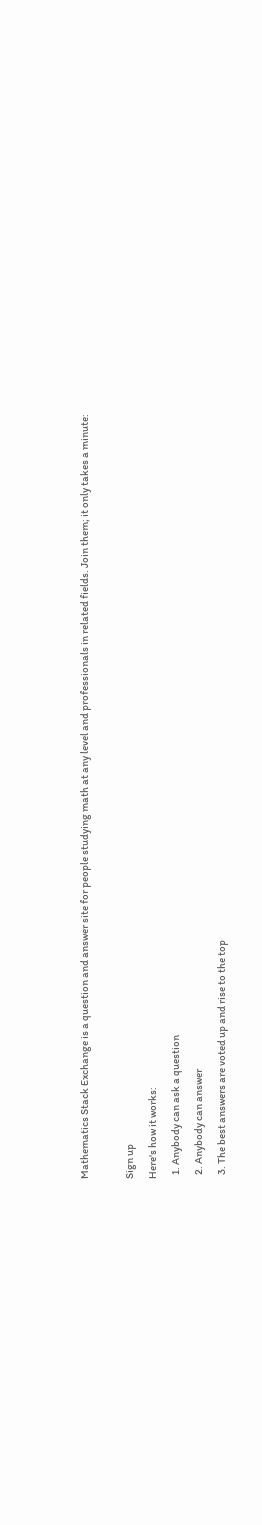Mathematics Stack Exchange is a question and answer site for people studying math at any level and professionals in related fields. Join them; it only takes a minute:

Sign up
Here's how it works:
  1. Anybody can ask a question
  2. Anybody can answer
  3. The best answers are voted up and rise to the top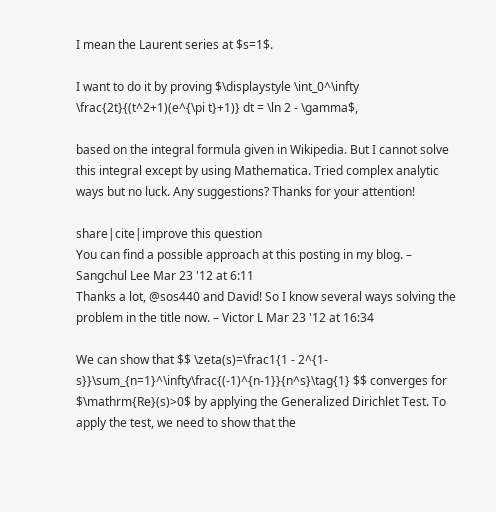I mean the Laurent series at $s=1$.

I want to do it by proving $\displaystyle \int_0^\infty \frac{2t}{(t^2+1)(e^{\pi t}+1)} dt = \ln 2 - \gamma$,

based on the integral formula given in Wikipedia. But I cannot solve this integral except by using Mathematica. Tried complex analytic ways but no luck. Any suggestions? Thanks for your attention!

share|cite|improve this question
You can find a possible approach at this posting in my blog. – Sangchul Lee Mar 23 '12 at 6:11
Thanks a lot, @sos440 and David! So I know several ways solving the problem in the title now. – Victor L Mar 23 '12 at 16:34

We can show that $$ \zeta(s)=\frac1{1 - 2^{1-s}}\sum_{n=1}^\infty\frac{(-1)^{n-1}}{n^s}\tag{1} $$ converges for $\mathrm{Re}(s)>0$ by applying the Generalized Dirichlet Test. To apply the test, we need to show that the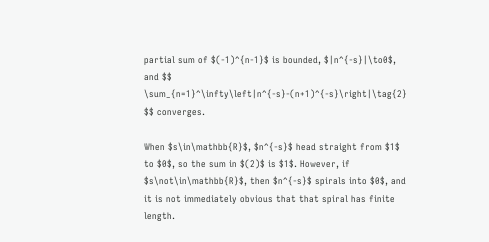partial sum of $(-1)^{n-1}$ is bounded, $|n^{-s}|\to0$, and $$ \sum_{n=1}^\infty\left|n^{-s}-(n+1)^{-s}\right|\tag{2} $$ converges.

When $s\in\mathbb{R}$, $n^{-s}$ head straight from $1$ to $0$, so the sum in $(2)$ is $1$. However, if $s\not\in\mathbb{R}$, then $n^{-s}$ spirals into $0$, and it is not immediately obvious that that spiral has finite length.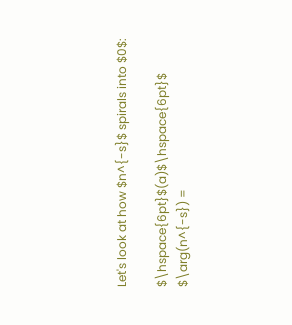Let's look at how $n^{-s}$ spirals into $0$:

$\hspace{6pt}$(a)$\hspace{6pt}$ $\arg(n^{-s}) =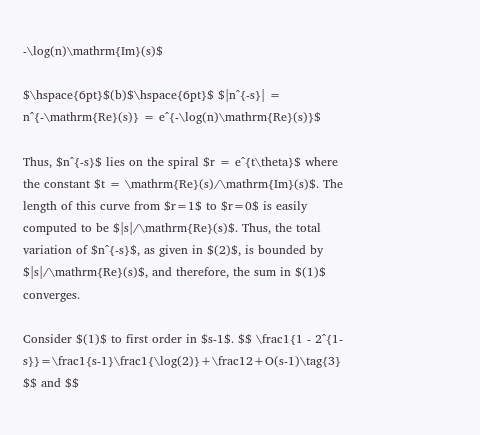-\log(n)\mathrm{Im}(s)$

$\hspace{6pt}$(b)$\hspace{6pt}$ $|n^{-s}| = n^{-\mathrm{Re}(s)} = e^{-\log(n)\mathrm{Re}(s)}$

Thus, $n^{-s}$ lies on the spiral $r = e^{t\theta}$ where the constant $t = \mathrm{Re}(s)/\mathrm{Im}(s)$. The length of this curve from $r=1$ to $r=0$ is easily computed to be $|s|/\mathrm{Re}(s)$. Thus, the total variation of $n^{-s}$, as given in $(2)$, is bounded by $|s|/\mathrm{Re}(s)$, and therefore, the sum in $(1)$ converges.

Consider $(1)$ to first order in $s-1$. $$ \frac1{1 - 2^{1-s}}=\frac1{s-1}\frac1{\log(2)}+\frac12+O(s-1)\tag{3} $$ and $$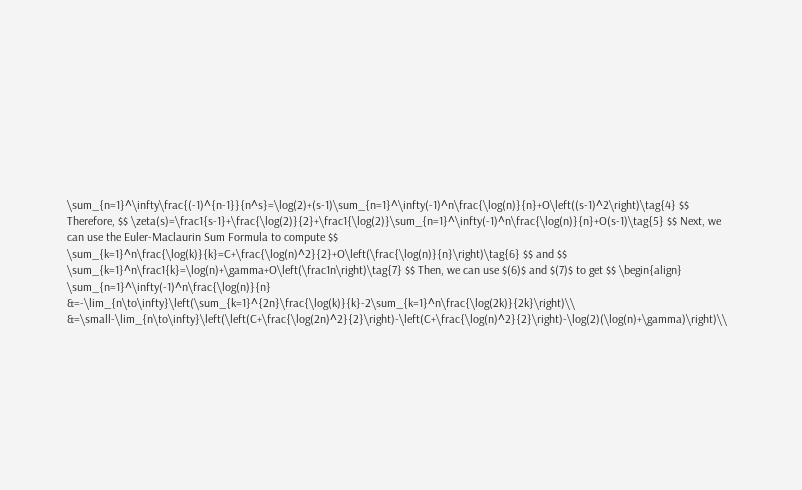\sum_{n=1}^\infty\frac{(-1)^{n-1}}{n^s}=\log(2)+(s-1)\sum_{n=1}^\infty(-1)^n\frac{\log(n)}{n}+O\left((s-1)^2\right)\tag{4} $$ Therefore, $$ \zeta(s)=\frac1{s-1}+\frac{\log(2)}{2}+\frac1{\log(2)}\sum_{n=1}^\infty(-1)^n\frac{\log(n)}{n}+O(s-1)\tag{5} $$ Next, we can use the Euler-Maclaurin Sum Formula to compute $$ \sum_{k=1}^n\frac{\log(k)}{k}=C+\frac{\log(n)^2}{2}+O\left(\frac{\log(n)}{n}\right)\tag{6} $$ and $$ \sum_{k=1}^n\frac1{k}=\log(n)+\gamma+O\left(\frac1n\right)\tag{7} $$ Then, we can use $(6)$ and $(7)$ to get $$ \begin{align} \sum_{n=1}^\infty(-1)^n\frac{\log(n)}{n} &=-\lim_{n\to\infty}\left(\sum_{k=1}^{2n}\frac{\log(k)}{k}-2\sum_{k=1}^n\frac{\log(2k)}{2k}\right)\\ &=\small-\lim_{n\to\infty}\left(\left(C+\frac{\log(2n)^2}{2}\right)-\left(C+\frac{\log(n)^2}{2}\right)-\log(2)(\log(n)+\gamma)\right)\\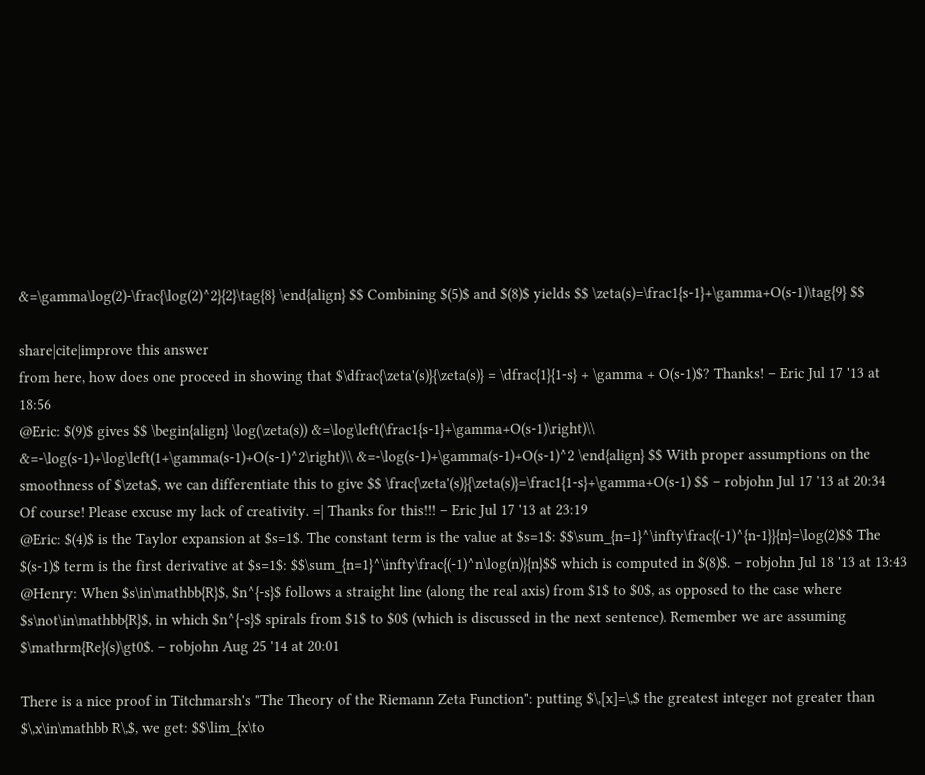&=\gamma\log(2)-\frac{\log(2)^2}{2}\tag{8} \end{align} $$ Combining $(5)$ and $(8)$ yields $$ \zeta(s)=\frac1{s-1}+\gamma+O(s-1)\tag{9} $$

share|cite|improve this answer
from here, how does one proceed in showing that $\dfrac{\zeta'(s)}{\zeta(s)} = \dfrac{1}{1-s} + \gamma + O(s-1)$? Thanks! – Eric Jul 17 '13 at 18:56
@Eric: $(9)$ gives $$ \begin{align} \log(\zeta(s)) &=\log\left(\frac1{s-1}+\gamma+O(s-1)\right)\\ &=-\log(s-1)+\log\left(1+\gamma(s-1)+O(s-1)^2\right)\\ &=-\log(s-1)+\gamma(s-1)+O(s-1)^2 \end{align} $$ With proper assumptions on the smoothness of $\zeta$, we can differentiate this to give $$ \frac{\zeta'(s)}{\zeta(s)}=\frac1{1-s}+\gamma+O(s-1) $$ – robjohn Jul 17 '13 at 20:34
Of course! Please excuse my lack of creativity. =| Thanks for this!!! – Eric Jul 17 '13 at 23:19
@Eric: $(4)$ is the Taylor expansion at $s=1$. The constant term is the value at $s=1$: $$\sum_{n=1}^\infty\frac{(-1)^{n-1}}{n}=\log(2)$$ The $(s-1)$ term is the first derivative at $s=1$: $$\sum_{n=1}^\infty\frac{(-1)^n\log(n)}{n}$$ which is computed in $(8)$. – robjohn Jul 18 '13 at 13:43
@Henry: When $s\in\mathbb{R}$, $n^{-s}$ follows a straight line (along the real axis) from $1$ to $0$, as opposed to the case where $s\not\in\mathbb{R}$, in which $n^{-s}$ spirals from $1$ to $0$ (which is discussed in the next sentence). Remember we are assuming $\mathrm{Re}(s)\gt0$. – robjohn Aug 25 '14 at 20:01

There is a nice proof in Titchmarsh's "The Theory of the Riemann Zeta Function": putting $\,[x]=\,$ the greatest integer not greater than $\,x\in\mathbb R\,$, we get: $$\lim_{x\to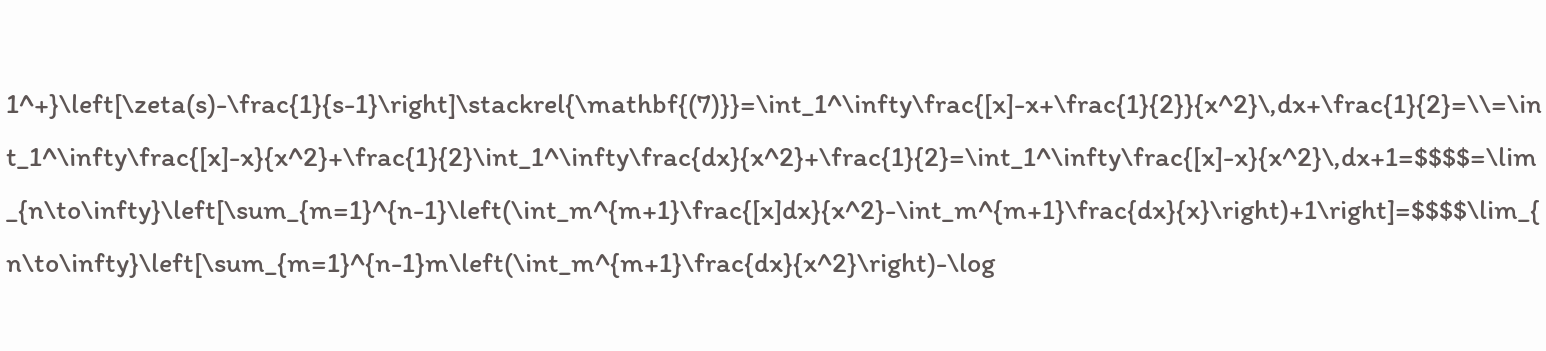1^+}\left[\zeta(s)-\frac{1}{s-1}\right]\stackrel{\mathbf{(7)}}=\int_1^\infty\frac{[x]-x+\frac{1}{2}}{x^2}\,dx+\frac{1}{2}=\\=\int_1^\infty\frac{[x]-x}{x^2}+\frac{1}{2}\int_1^\infty\frac{dx}{x^2}+\frac{1}{2}=\int_1^\infty\frac{[x]-x}{x^2}\,dx+1=$$$$=\lim_{n\to\infty}\left[\sum_{m=1}^{n-1}\left(\int_m^{m+1}\frac{[x]dx}{x^2}-\int_m^{m+1}\frac{dx}{x}\right)+1\right]=$$$$\lim_{n\to\infty}\left[\sum_{m=1}^{n-1}m\left(\int_m^{m+1}\frac{dx}{x^2}\right)-\log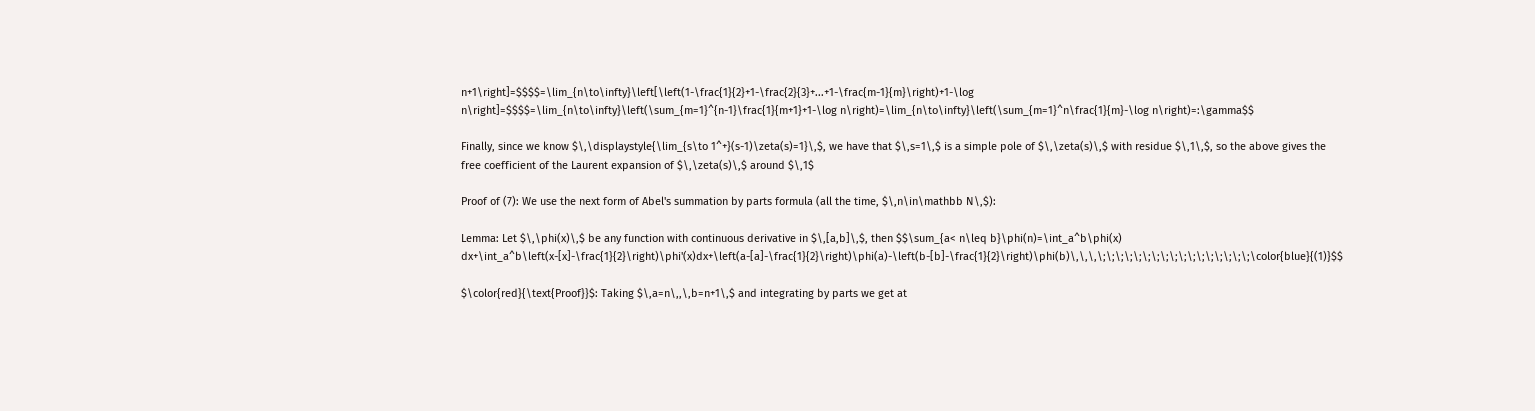n+1\right]=$$$$=\lim_{n\to\infty}\left[\left(1-\frac{1}{2}+1-\frac{2}{3}+...+1-\frac{m-1}{m}\right)+1-\log n\right]=$$$$=\lim_{n\to\infty}\left(\sum_{m=1}^{n-1}\frac{1}{m+1}+1-\log n\right)=\lim_{n\to\infty}\left(\sum_{m=1}^n\frac{1}{m}-\log n\right)=:\gamma$$

Finally, since we know $\,\displaystyle{\lim_{s\to 1^+}(s-1)\zeta(s)=1}\,$, we have that $\,s=1\,$ is a simple pole of $\,\zeta(s)\,$ with residue $\,1\,$, so the above gives the free coefficient of the Laurent expansion of $\,\zeta(s)\,$ around $\,1$

Proof of (7): We use the next form of Abel's summation by parts formula (all the time, $\,n\in\mathbb N\,$):

Lemma: Let $\,\phi(x)\,$ be any function with continuous derivative in $\,[a,b]\,$, then $$\sum_{a< n\leq b}\phi(n)=\int_a^b\phi(x) dx+\int_a^b\left(x-[x]-\frac{1}{2}\right)\phi'(x)dx+\left(a-[a]-\frac{1}{2}\right)\phi(a)-\left(b-[b]-\frac{1}{2}\right)\phi(b)\,\,\,\;\;\;\;\;\;\;\;\;\;\;\;\;\;\;\;\;\color{blue}{(1)}$$

$\color{red}{\text{Proof}}$: Taking $\,a=n\,,\,b=n+1\,$ and integrating by parts we get at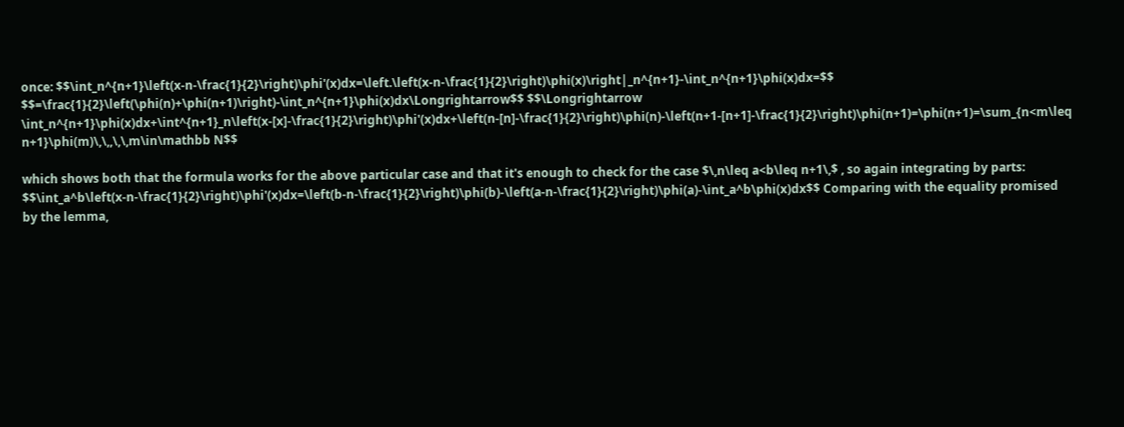once: $$\int_n^{n+1}\left(x-n-\frac{1}{2}\right)\phi'(x)dx=\left.\left(x-n-\frac{1}{2}\right)\phi(x)\right|_n^{n+1}-\int_n^{n+1}\phi(x)dx=$$ $$=\frac{1}{2}\left(\phi(n)+\phi(n+1)\right)-\int_n^{n+1}\phi(x)dx\Longrightarrow$$ $$\Longrightarrow \int_n^{n+1}\phi(x)dx+\int^{n+1}_n\left(x-[x]-\frac{1}{2}\right)\phi'(x)dx+\left(n-[n]-\frac{1}{2}\right)\phi(n)-\left(n+1-[n+1]-\frac{1}{2}\right)\phi(n+1)=\phi(n+1)=\sum_{n<m\leq n+1}\phi(m)\,\,,\,\,m\in\mathbb N$$

which shows both that the formula works for the above particular case and that it's enough to check for the case $\,n\leq a<b\leq n+1\,$ , so again integrating by parts: $$\int_a^b\left(x-n-\frac{1}{2}\right)\phi'(x)dx=\left(b-n-\frac{1}{2}\right)\phi(b)-\left(a-n-\frac{1}{2}\right)\phi(a)-\int_a^b\phi(x)dx$$ Comparing with the equality promised by the lemma,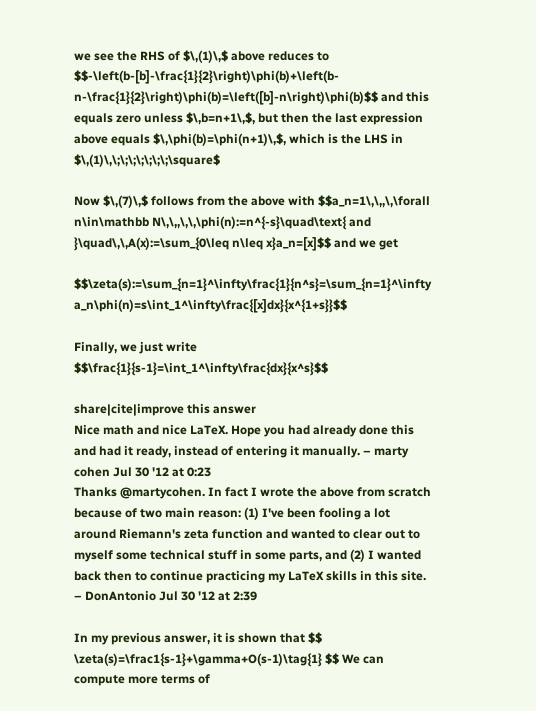we see the RHS of $\,(1)\,$ above reduces to $$-\left(b-[b]-\frac{1}{2}\right)\phi(b)+\left(b-n-\frac{1}{2}\right)\phi(b)=\left([b]-n\right)\phi(b)$$ and this equals zero unless $\,b=n+1\,$, but then the last expression above equals $\,\phi(b)=\phi(n+1)\,$, which is the LHS in $\,(1)\,\;\;\;\;\;\;\;\square$

Now $\,(7)\,$ follows from the above with $$a_n=1\,\,,\,\forall n\in\mathbb N\,\,,\,\,\phi(n):=n^{-s}\quad\text{ and }\quad\,\,A(x):=\sum_{0\leq n\leq x}a_n=[x]$$ and we get

$$\zeta(s):=\sum_{n=1}^\infty\frac{1}{n^s}=\sum_{n=1}^\infty a_n\phi(n)=s\int_1^\infty\frac{[x]dx}{x^{1+s}}$$

Finally, we just write $$\frac{1}{s-1}=\int_1^\infty\frac{dx}{x^s}$$

share|cite|improve this answer
Nice math and nice LaTeX. Hope you had already done this and had it ready, instead of entering it manually. – marty cohen Jul 30 '12 at 0:23
Thanks @martycohen. In fact I wrote the above from scratch because of two main reason: (1) I've been fooling a lot around Riemann's zeta function and wanted to clear out to myself some technical stuff in some parts, and (2) I wanted back then to continue practicing my LaTeX skills in this site. – DonAntonio Jul 30 '12 at 2:39

In my previous answer, it is shown that $$ \zeta(s)=\frac1{s-1}+\gamma+O(s-1)\tag{1} $$ We can compute more terms of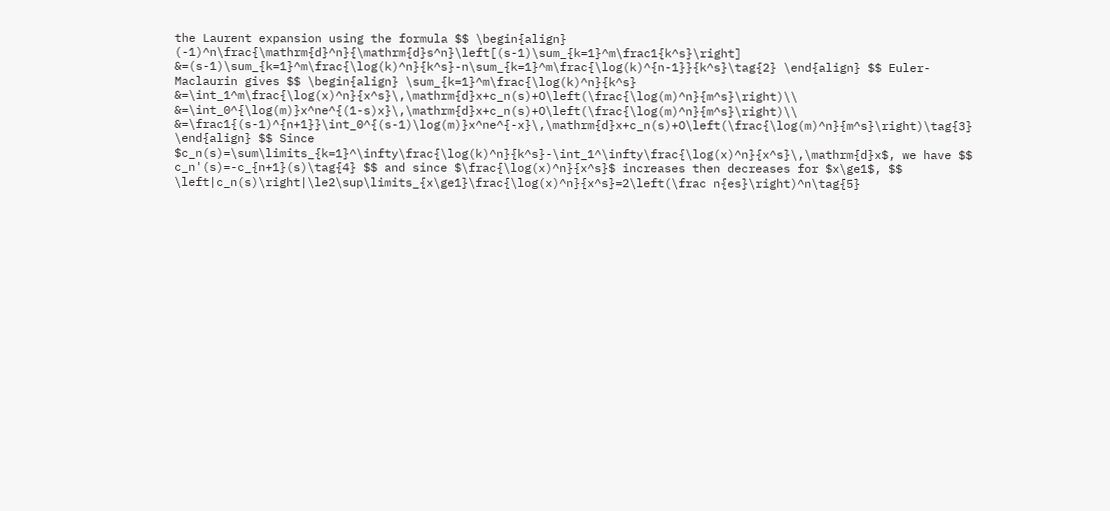the Laurent expansion using the formula $$ \begin{align} (-1)^n\frac{\mathrm{d}^n}{\mathrm{d}s^n}\left[(s-1)\sum_{k=1}^m\frac1{k^s}\right] &=(s-1)\sum_{k=1}^m\frac{\log(k)^n}{k^s}-n\sum_{k=1}^m\frac{\log(k)^{n-1}}{k^s}\tag{2} \end{align} $$ Euler-Maclaurin gives $$ \begin{align} \sum_{k=1}^m\frac{\log(k)^n}{k^s} &=\int_1^m\frac{\log(x)^n}{x^s}\,\mathrm{d}x+c_n(s)+O\left(\frac{\log(m)^n}{m^s}\right)\\ &=\int_0^{\log(m)}x^ne^{(1-s)x}\,\mathrm{d}x+c_n(s)+O\left(\frac{\log(m)^n}{m^s}\right)\\ &=\frac1{(s-1)^{n+1}}\int_0^{(s-1)\log(m)}x^ne^{-x}\,\mathrm{d}x+c_n(s)+O\left(\frac{\log(m)^n}{m^s}\right)\tag{3} \end{align} $$ Since $c_n(s)=\sum\limits_{k=1}^\infty\frac{\log(k)^n}{k^s}-\int_1^\infty\frac{\log(x)^n}{x^s}\,\mathrm{d}x$, we have $$ c_n'(s)=-c_{n+1}(s)\tag{4} $$ and since $\frac{\log(x)^n}{x^s}$ increases then decreases for $x\ge1$, $$ \left|c_n(s)\right|\le2\sup\limits_{x\ge1}\frac{\log(x)^n}{x^s}=2\left(\frac n{es}\right)^n\tag{5}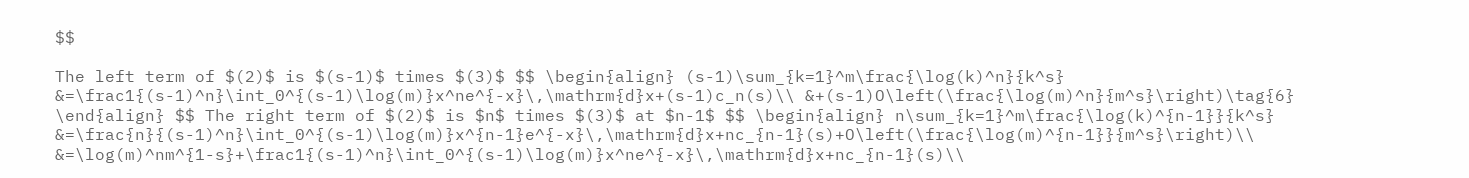$$

The left term of $(2)$ is $(s-1)$ times $(3)$ $$ \begin{align} (s-1)\sum_{k=1}^m\frac{\log(k)^n}{k^s} &=\frac1{(s-1)^n}\int_0^{(s-1)\log(m)}x^ne^{-x}\,\mathrm{d}x+(s-1)c_n(s)\\ &+(s-1)O\left(\frac{\log(m)^n}{m^s}\right)\tag{6} \end{align} $$ The right term of $(2)$ is $n$ times $(3)$ at $n-1$ $$ \begin{align} n\sum_{k=1}^m\frac{\log(k)^{n-1}}{k^s} &=\frac{n}{(s-1)^n}\int_0^{(s-1)\log(m)}x^{n-1}e^{-x}\,\mathrm{d}x+nc_{n-1}(s)+O\left(\frac{\log(m)^{n-1}}{m^s}\right)\\ &=\log(m)^nm^{1-s}+\frac1{(s-1)^n}\int_0^{(s-1)\log(m)}x^ne^{-x}\,\mathrm{d}x+nc_{n-1}(s)\\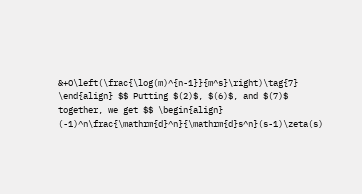&+O\left(\frac{\log(m)^{n-1}}{m^s}\right)\tag{7} \end{align} $$ Putting $(2)$, $(6)$, and $(7)$ together, we get $$ \begin{align} (-1)^n\frac{\mathrm{d}^n}{\mathrm{d}s^n}(s-1)\zeta(s)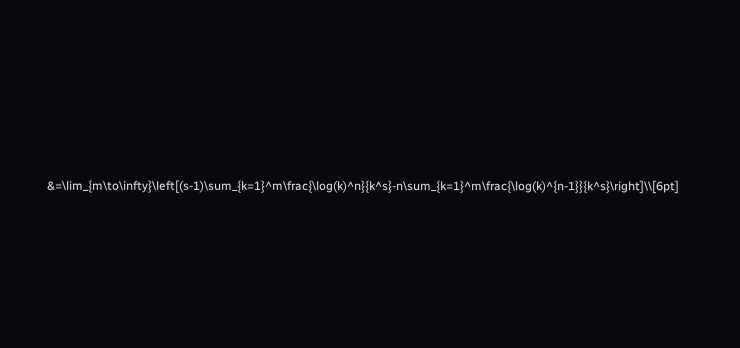&=\lim_{m\to\infty}\left[(s-1)\sum_{k=1}^m\frac{\log(k)^n}{k^s}-n\sum_{k=1}^m\frac{\log(k)^{n-1}}{k^s}\right]\\[6pt]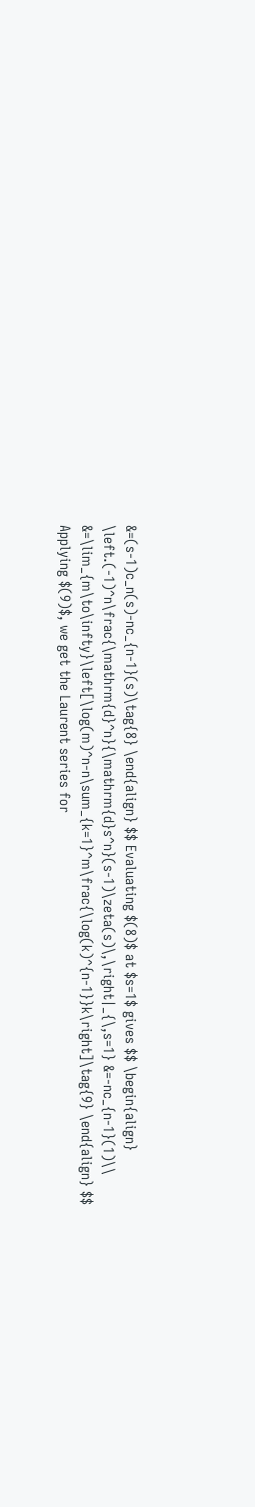&=(s-1)c_n(s)-nc_{n-1}(s)\tag{8} \end{align} $$ Evaluating $(8)$ at $s=1$ gives $$ \begin{align} \left.(-1)^n\frac{\mathrm{d}^n}{\mathrm{d}s^n}(s-1)\zeta(s)\,\right|_{\,s=1} &=-nc_{n-1}(1)\\ &=\lim_{m\to\infty}\left[\log(m)^n-n\sum_{k=1}^m\frac{\log(k)^{n-1}}k\right]\tag{9} \end{align} $$ Applying $(9)$, we get the Laurent series for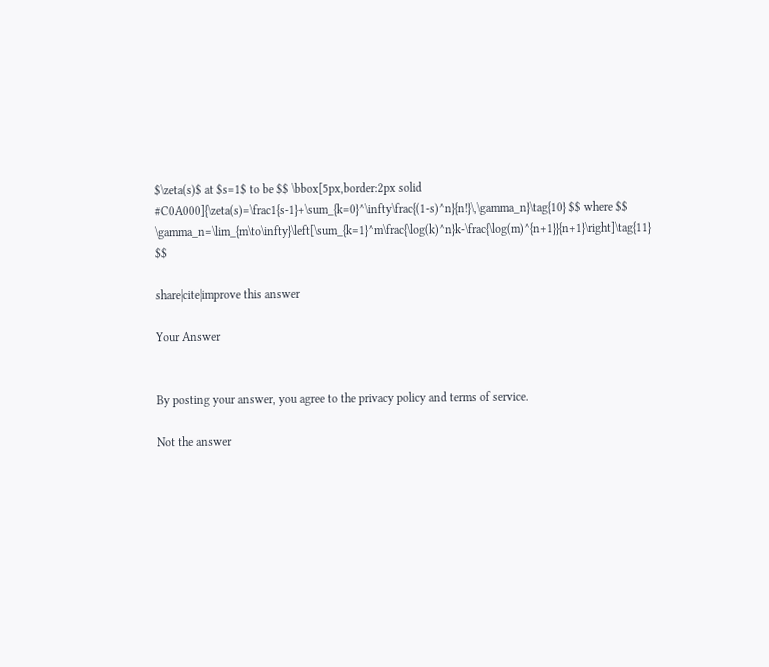$\zeta(s)$ at $s=1$ to be $$ \bbox[5px,border:2px solid #C0A000]{\zeta(s)=\frac1{s-1}+\sum_{k=0}^\infty\frac{(1-s)^n}{n!}\,\gamma_n}\tag{10} $$ where $$ \gamma_n=\lim_{m\to\infty}\left[\sum_{k=1}^m\frac{\log(k)^n}k-\frac{\log(m)^{n+1}}{n+1}\right]\tag{11} $$

share|cite|improve this answer

Your Answer


By posting your answer, you agree to the privacy policy and terms of service.

Not the answer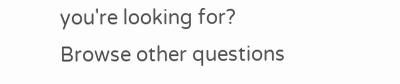you're looking for? Browse other questions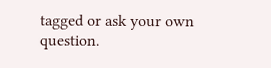tagged or ask your own question.